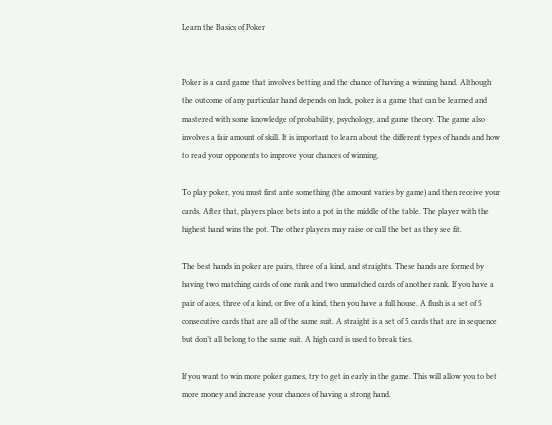Learn the Basics of Poker


Poker is a card game that involves betting and the chance of having a winning hand. Although the outcome of any particular hand depends on luck, poker is a game that can be learned and mastered with some knowledge of probability, psychology, and game theory. The game also involves a fair amount of skill. It is important to learn about the different types of hands and how to read your opponents to improve your chances of winning.

To play poker, you must first ante something (the amount varies by game) and then receive your cards. After that, players place bets into a pot in the middle of the table. The player with the highest hand wins the pot. The other players may raise or call the bet as they see fit.

The best hands in poker are pairs, three of a kind, and straights. These hands are formed by having two matching cards of one rank and two unmatched cards of another rank. If you have a pair of aces, three of a kind, or five of a kind, then you have a full house. A flush is a set of 5 consecutive cards that are all of the same suit. A straight is a set of 5 cards that are in sequence but don’t all belong to the same suit. A high card is used to break ties.

If you want to win more poker games, try to get in early in the game. This will allow you to bet more money and increase your chances of having a strong hand.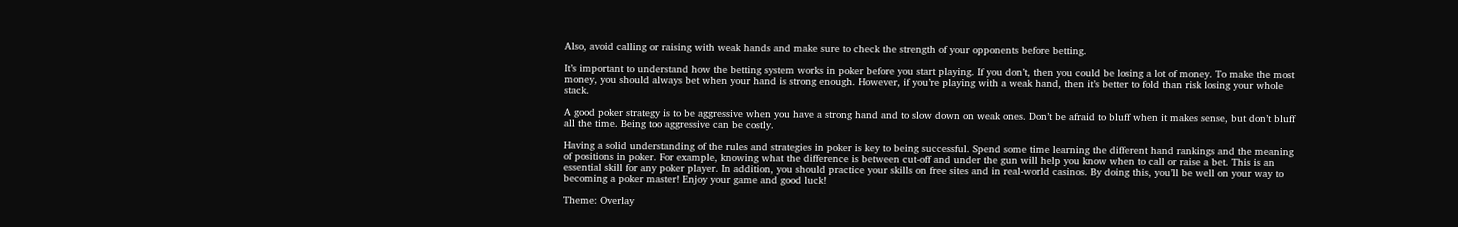Also, avoid calling or raising with weak hands and make sure to check the strength of your opponents before betting.

It’s important to understand how the betting system works in poker before you start playing. If you don’t, then you could be losing a lot of money. To make the most money, you should always bet when your hand is strong enough. However, if you’re playing with a weak hand, then it’s better to fold than risk losing your whole stack.

A good poker strategy is to be aggressive when you have a strong hand and to slow down on weak ones. Don’t be afraid to bluff when it makes sense, but don’t bluff all the time. Being too aggressive can be costly.

Having a solid understanding of the rules and strategies in poker is key to being successful. Spend some time learning the different hand rankings and the meaning of positions in poker. For example, knowing what the difference is between cut-off and under the gun will help you know when to call or raise a bet. This is an essential skill for any poker player. In addition, you should practice your skills on free sites and in real-world casinos. By doing this, you’ll be well on your way to becoming a poker master! Enjoy your game and good luck!

Theme: Overlay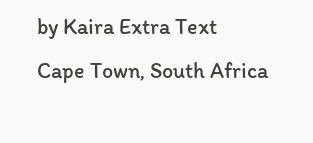by Kaira Extra Text
Cape Town, South Africa